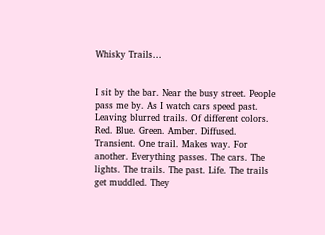Whisky Trails…


I sit by the bar. Near the busy street. People pass me by. As I watch cars speed past. Leaving blurred trails. Of different colors. Red. Blue. Green. Amber. Diffused. Transient. One trail. Makes way. For another. Everything passes. The cars. The lights. The trails. The past. Life. The trails get muddled. They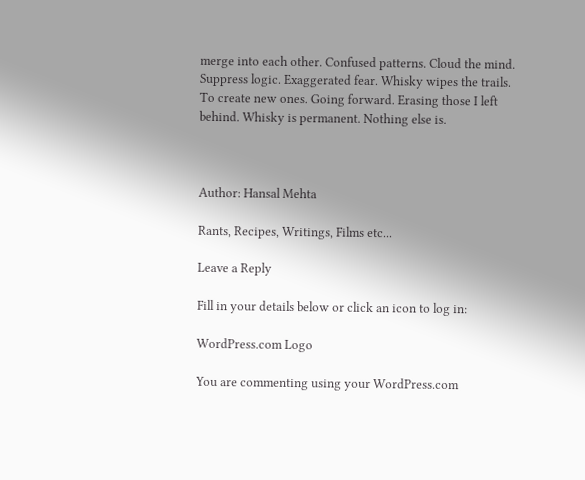merge into each other. Confused patterns. Cloud the mind. Suppress logic. Exaggerated fear. Whisky wipes the trails. To create new ones. Going forward. Erasing those I left behind. Whisky is permanent. Nothing else is.



Author: Hansal Mehta

Rants, Recipes, Writings, Films etc...

Leave a Reply

Fill in your details below or click an icon to log in:

WordPress.com Logo

You are commenting using your WordPress.com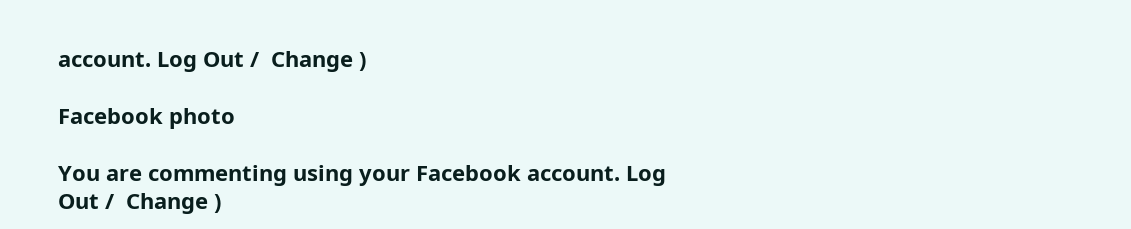account. Log Out /  Change )

Facebook photo

You are commenting using your Facebook account. Log Out /  Change )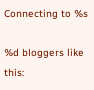Connecting to %s

%d bloggers like this: